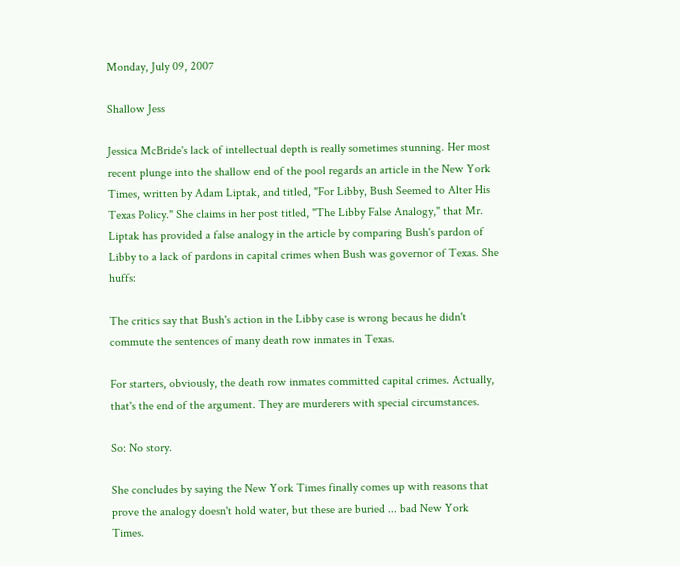Monday, July 09, 2007

Shallow Jess

Jessica McBride's lack of intellectual depth is really sometimes stunning. Her most recent plunge into the shallow end of the pool regards an article in the New York Times, written by Adam Liptak, and titled, "For Libby, Bush Seemed to Alter His Texas Policy." She claims in her post titled, "The Libby False Analogy," that Mr. Liptak has provided a false analogy in the article by comparing Bush's pardon of Libby to a lack of pardons in capital crimes when Bush was governor of Texas. She huffs:

The critics say that Bush's action in the Libby case is wrong becaus he didn't commute the sentences of many death row inmates in Texas.

For starters, obviously, the death row inmates committed capital crimes. Actually, that's the end of the argument. They are murderers with special circumstances.

So: No story.

She concludes by saying the New York Times finally comes up with reasons that prove the analogy doesn't hold water, but these are buried ... bad New York Times.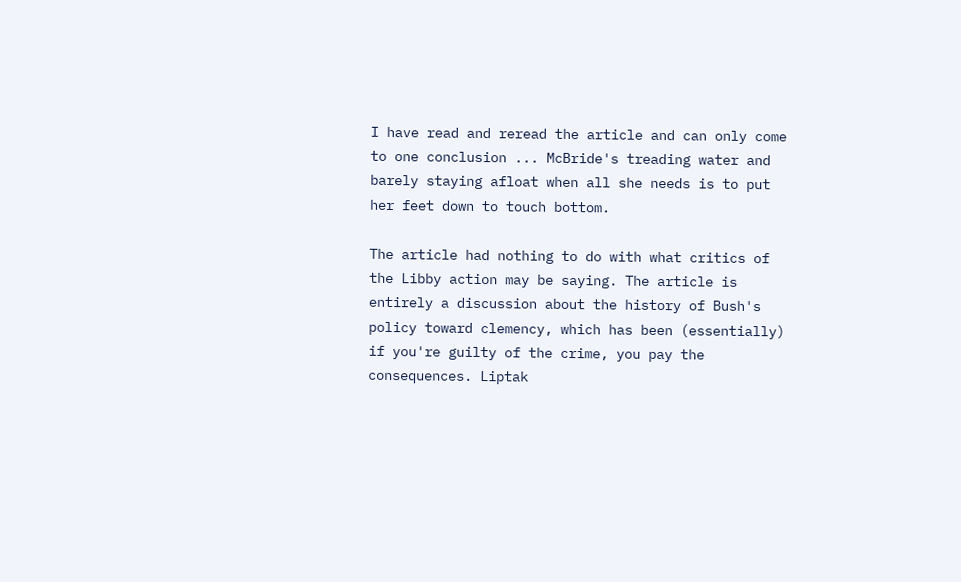I have read and reread the article and can only come to one conclusion ... McBride's treading water and barely staying afloat when all she needs is to put her feet down to touch bottom.

The article had nothing to do with what critics of the Libby action may be saying. The article is entirely a discussion about the history of Bush's policy toward clemency, which has been (essentially) if you're guilty of the crime, you pay the consequences. Liptak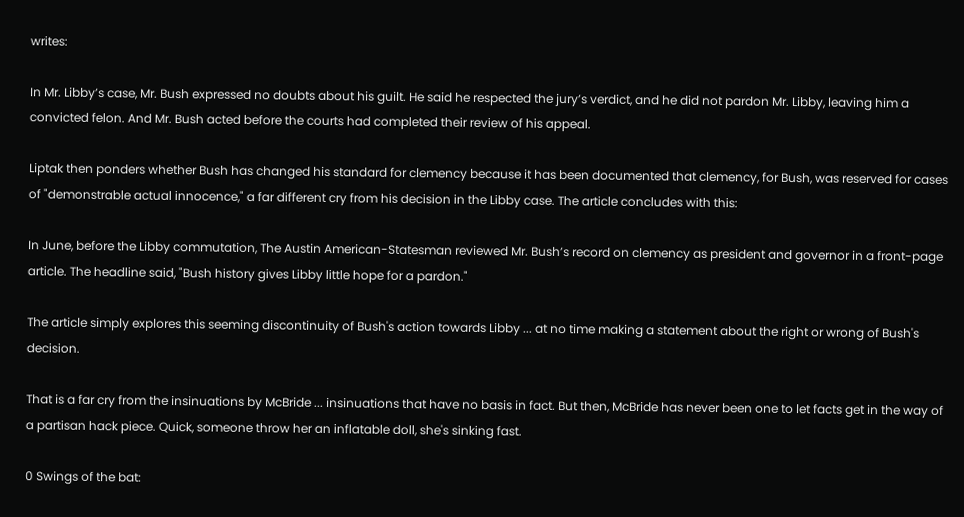writes:

In Mr. Libby’s case, Mr. Bush expressed no doubts about his guilt. He said he respected the jury’s verdict, and he did not pardon Mr. Libby, leaving him a convicted felon. And Mr. Bush acted before the courts had completed their review of his appeal.

Liptak then ponders whether Bush has changed his standard for clemency because it has been documented that clemency, for Bush, was reserved for cases of "demonstrable actual innocence," a far different cry from his decision in the Libby case. The article concludes with this:

In June, before the Libby commutation, The Austin American-Statesman reviewed Mr. Bush’s record on clemency as president and governor in a front-page article. The headline said, "Bush history gives Libby little hope for a pardon."

The article simply explores this seeming discontinuity of Bush's action towards Libby ... at no time making a statement about the right or wrong of Bush's decision.

That is a far cry from the insinuations by McBride ... insinuations that have no basis in fact. But then, McBride has never been one to let facts get in the way of a partisan hack piece. Quick, someone throw her an inflatable doll, she's sinking fast.

0 Swings of the bat: